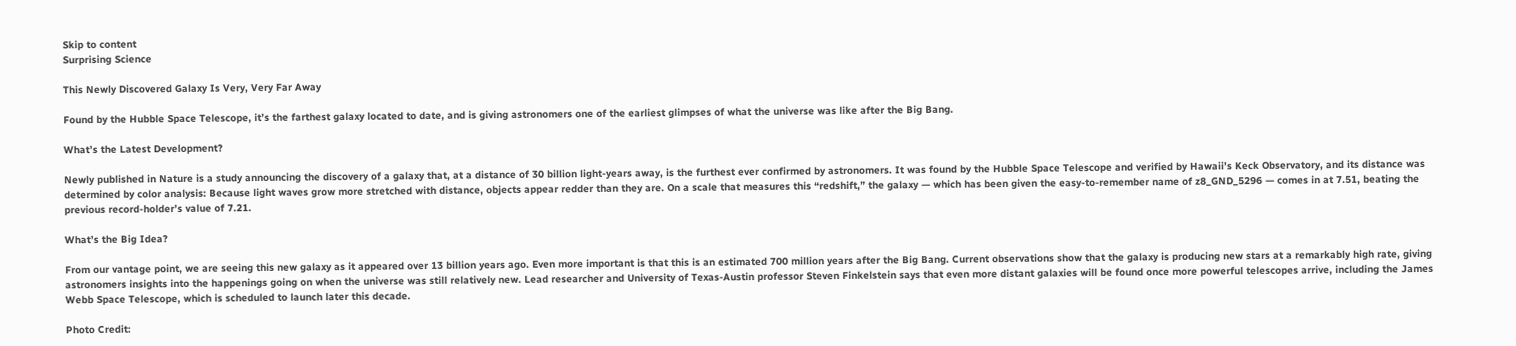Skip to content
Surprising Science

This Newly Discovered Galaxy Is Very, Very Far Away

Found by the Hubble Space Telescope, it’s the farthest galaxy located to date, and is giving astronomers one of the earliest glimpses of what the universe was like after the Big Bang.

What’s the Latest Development?

Newly published in Nature is a study announcing the discovery of a galaxy that, at a distance of 30 billion light-years away, is the furthest ever confirmed by astronomers. It was found by the Hubble Space Telescope and verified by Hawaii’s Keck Observatory, and its distance was determined by color analysis: Because light waves grow more stretched with distance, objects appear redder than they are. On a scale that measures this “redshift,” the galaxy — which has been given the easy-to-remember name of z8_GND_5296 — comes in at 7.51, beating the previous record-holder’s value of 7.21.

What’s the Big Idea?

From our vantage point, we are seeing this new galaxy as it appeared over 13 billion years ago. Even more important is that this is an estimated 700 million years after the Big Bang. Current observations show that the galaxy is producing new stars at a remarkably high rate, giving astronomers insights into the happenings going on when the universe was still relatively new. Lead researcher and University of Texas-Austin professor Steven Finkelstein says that even more distant galaxies will be found once more powerful telescopes arrive, including the James Webb Space Telescope, which is scheduled to launch later this decade.

Photo Credit: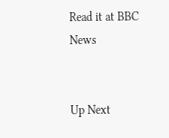Read it at BBC News


Up Next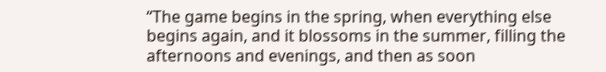“The game begins in the spring, when everything else begins again, and it blossoms in the summer, filling the afternoons and evenings, and then as soon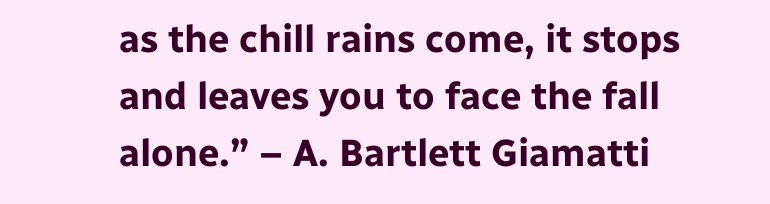as the chill rains come, it stops and leaves you to face the fall alone.” – A. Bartlett Giamatti